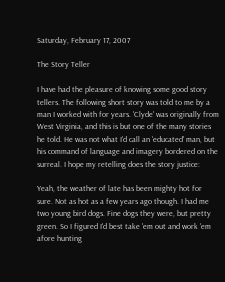Saturday, February 17, 2007

The Story Teller

I have had the pleasure of knowing some good story tellers. The following short story was told to me by a man I worked with for years. 'Clyde' was originally from West Virginia, and this is but one of the many stories he told. He was not what I'd call an 'educated' man, but his command of language and imagery bordered on the surreal. I hope my retelling does the story justice:

Yeah, the weather of late has been mighty hot for sure. Not as hot as a few years ago though. I had me two young bird dogs. Fine dogs they were, but pretty green. So I figured I'd best take 'em out and work 'em afore hunting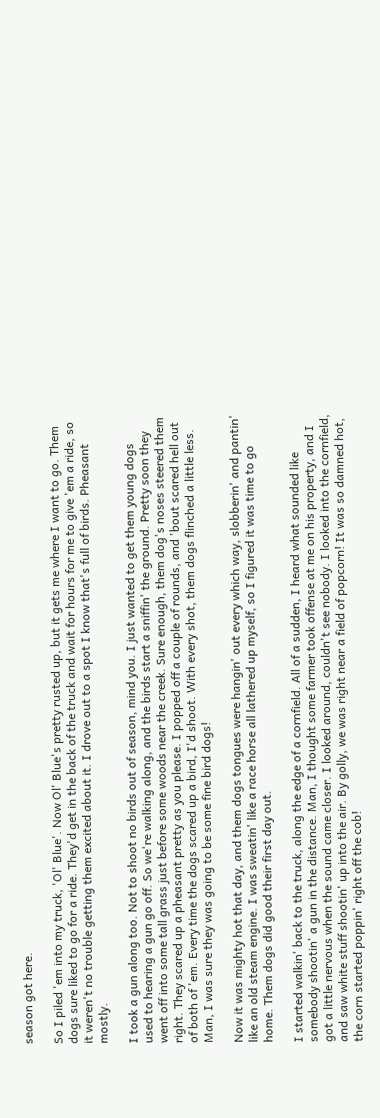season got here.

So I piled 'em into my truck, 'Ol' Blue'. Now Ol' Blue's pretty rusted up, but it gets me where I want to go. Them dogs sure liked to go for a ride. They'd get in the back of the truck and wait for hours for me to give 'em a ride, so it weren't no trouble getting them excited about it. I drove out to a spot I know that's full of birds. Pheasant mostly.

I took a gun along too. Not to shoot no birds out of season, mind you. I just wanted to get them young dogs used to hearing a gun go off. So we're walking along, and the birds start a sniffin' the ground. Pretty soon they went off into some tall grass just before some woods near the creek. Sure enough, them dog's noses steered them right. They scared up a pheasant pretty as you please. I popped off a couple of rounds, and 'bout scared hell out of both of 'em. Every time the dogs scared up a bird, I'd shoot. With every shot, them dogs flinched a little less. Man, I was sure they was going to be some fine bird dogs!

Now it was mighty hot that day, and them dogs tongues were hangin' out every which way, slobberin' and pantin' like an old steam engine. I was sweatin' like a race horse all lathered up myself, so I figured it was time to go home. Them dogs did good their first day out.

I started walkin' back to the truck, along the edge of a cornfield. All of a sudden, I heard what sounded like somebody shootin' a gun in the distance. Man, I thought some farmer took offense at me on his property, and I got a little nervous when the sound came closer. I looked around, couldn't see nobody. I looked into the cornfield, and saw white stuff shootin' up into the air. By golly, we was right near a field of popcorn! It was so damned hot, the corn started poppin' right off the cob!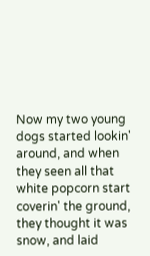Now my two young dogs started lookin' around, and when they seen all that white popcorn start coverin' the ground, they thought it was snow, and laid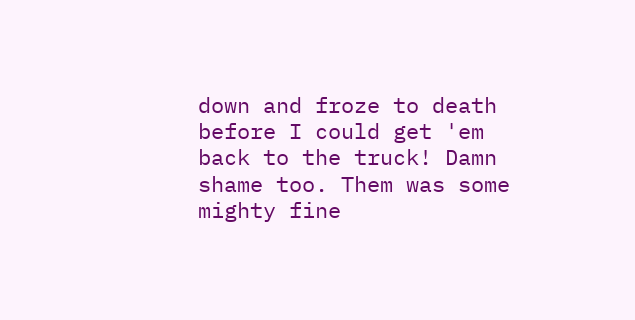down and froze to death before I could get 'em back to the truck! Damn shame too. Them was some mighty fine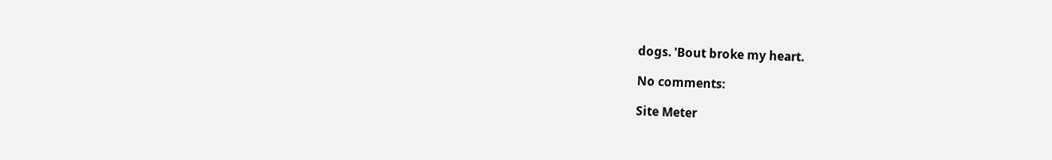dogs. 'Bout broke my heart.

No comments:

Site Meter